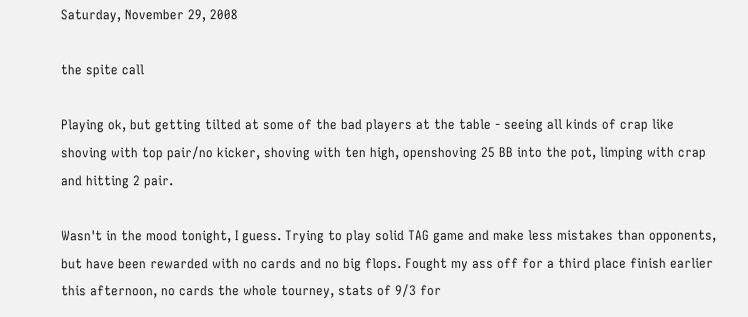Saturday, November 29, 2008

the spite call

Playing ok, but getting tilted at some of the bad players at the table - seeing all kinds of crap like shoving with top pair/no kicker, shoving with ten high, openshoving 25 BB into the pot, limping with crap and hitting 2 pair.

Wasn't in the mood tonight, I guess. Trying to play solid TAG game and make less mistakes than opponents, but have been rewarded with no cards and no big flops. Fought my ass off for a third place finish earlier this afternoon, no cards the whole tourney, stats of 9/3 for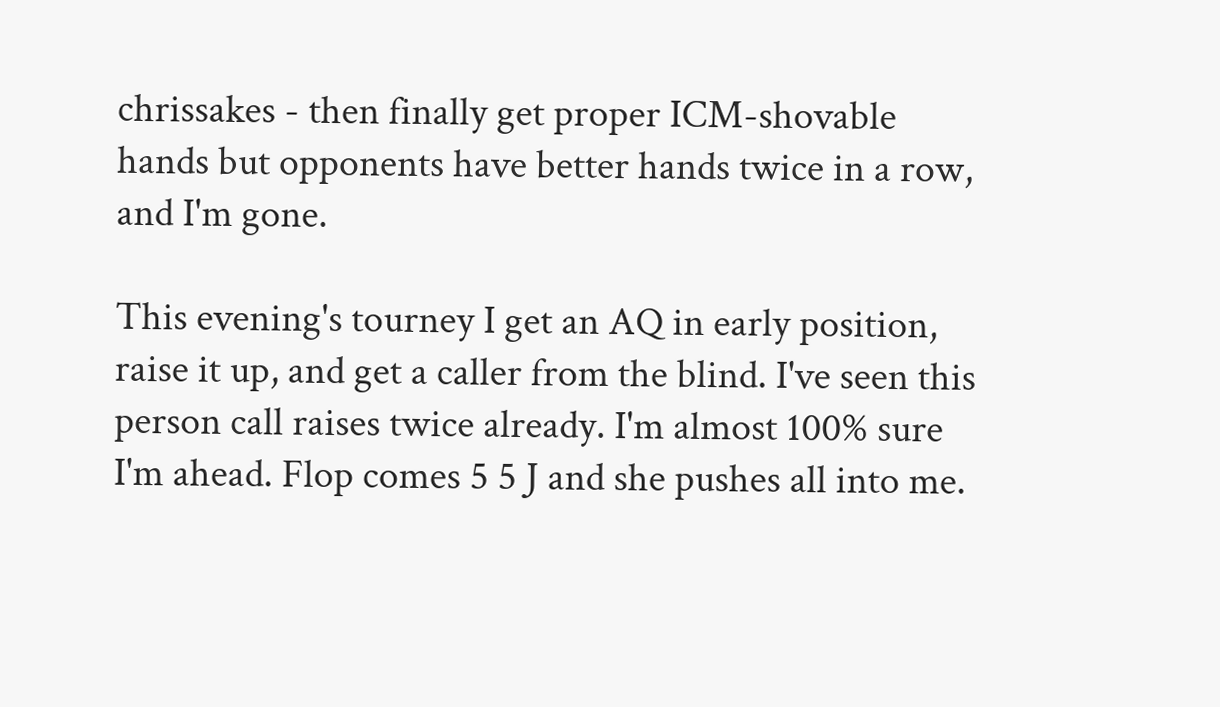chrissakes - then finally get proper ICM-shovable hands but opponents have better hands twice in a row, and I'm gone.

This evening's tourney I get an AQ in early position, raise it up, and get a caller from the blind. I've seen this person call raises twice already. I'm almost 100% sure I'm ahead. Flop comes 5 5 J and she pushes all into me.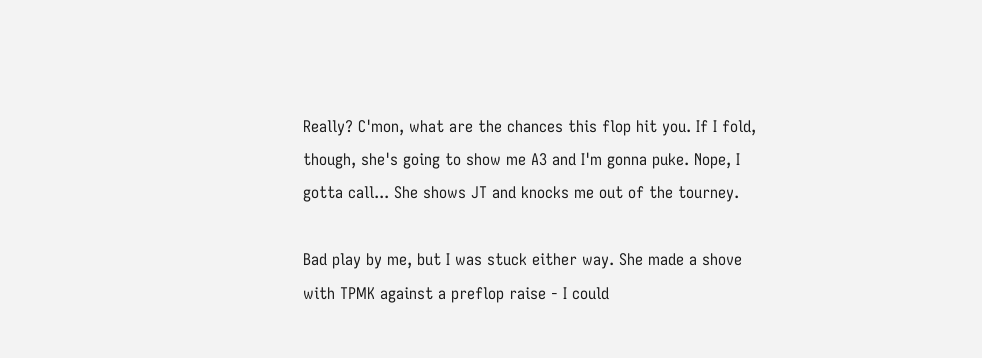Really? C'mon, what are the chances this flop hit you. If I fold, though, she's going to show me A3 and I'm gonna puke. Nope, I gotta call... She shows JT and knocks me out of the tourney.

Bad play by me, but I was stuck either way. She made a shove with TPMK against a preflop raise - I could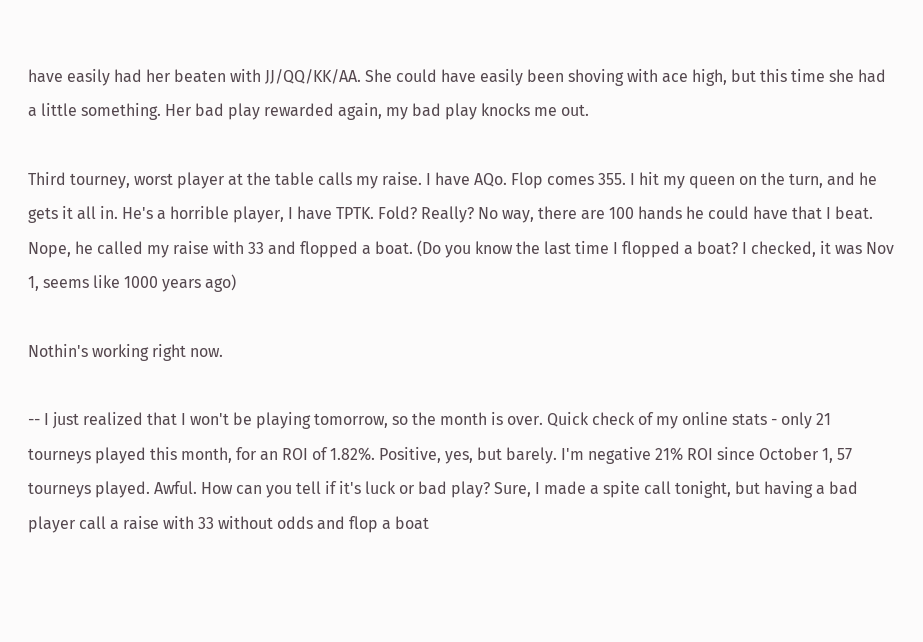have easily had her beaten with JJ/QQ/KK/AA. She could have easily been shoving with ace high, but this time she had a little something. Her bad play rewarded again, my bad play knocks me out.

Third tourney, worst player at the table calls my raise. I have AQo. Flop comes 355. I hit my queen on the turn, and he gets it all in. He's a horrible player, I have TPTK. Fold? Really? No way, there are 100 hands he could have that I beat. Nope, he called my raise with 33 and flopped a boat. (Do you know the last time I flopped a boat? I checked, it was Nov 1, seems like 1000 years ago)

Nothin's working right now.

-- I just realized that I won't be playing tomorrow, so the month is over. Quick check of my online stats - only 21 tourneys played this month, for an ROI of 1.82%. Positive, yes, but barely. I'm negative 21% ROI since October 1, 57 tourneys played. Awful. How can you tell if it's luck or bad play? Sure, I made a spite call tonight, but having a bad player call a raise with 33 without odds and flop a boat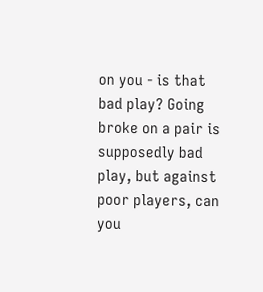on you - is that bad play? Going broke on a pair is supposedly bad play, but against poor players, can you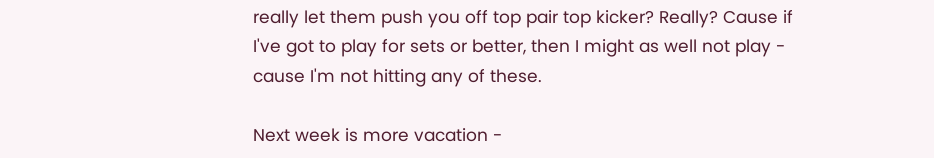really let them push you off top pair top kicker? Really? Cause if I've got to play for sets or better, then I might as well not play - cause I'm not hitting any of these.

Next week is more vacation -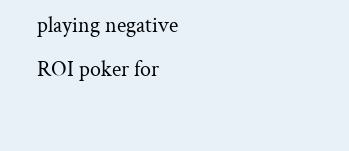playing negative ROI poker for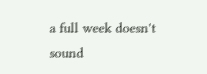a full week doesn't sound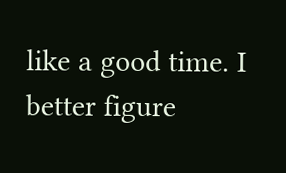like a good time. I better figure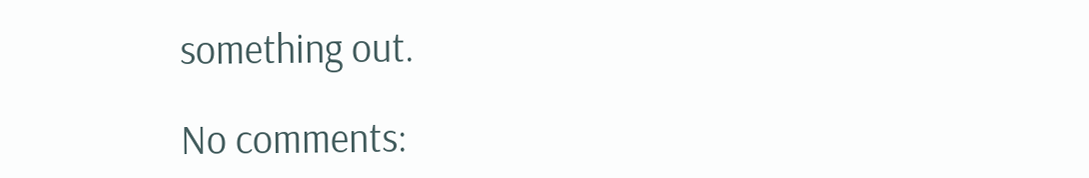something out.

No comments: